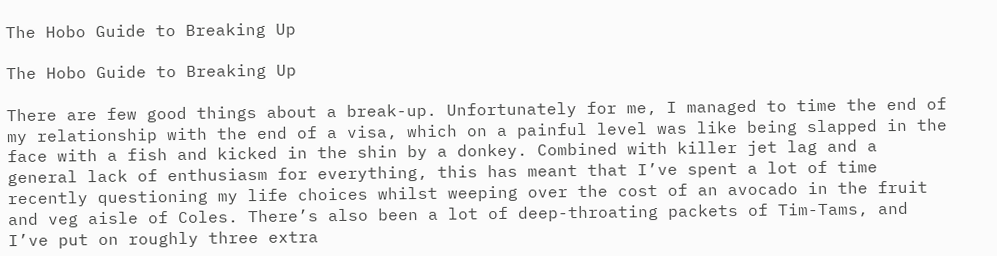The Hobo Guide to Breaking Up

The Hobo Guide to Breaking Up

There are few good things about a break-up. Unfortunately for me, I managed to time the end of my relationship with the end of a visa, which on a painful level was like being slapped in the face with a fish and kicked in the shin by a donkey. Combined with killer jet lag and a general lack of enthusiasm for everything, this has meant that I’ve spent a lot of time recently questioning my life choices whilst weeping over the cost of an avocado in the fruit and veg aisle of Coles. There’s also been a lot of deep-throating packets of Tim-Tams, and I’ve put on roughly three extra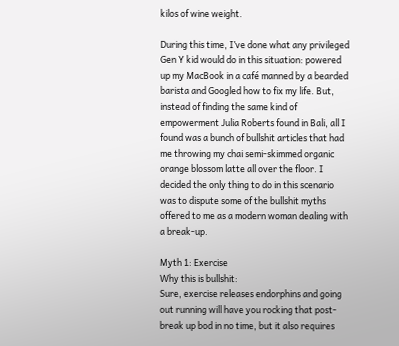kilos of wine weight.

During this time, I’ve done what any privileged Gen Y kid would do in this situation: powered up my MacBook in a café manned by a bearded barista and Googled how to fix my life. But, instead of finding the same kind of empowerment Julia Roberts found in Bali, all I found was a bunch of bullshit articles that had me throwing my chai semi-skimmed organic orange blossom latte all over the floor. I decided the only thing to do in this scenario was to dispute some of the bullshit myths offered to me as a modern woman dealing with a break-up.

Myth 1: Exercise
Why this is bullshit:
Sure, exercise releases endorphins and going out running will have you rocking that post-break up bod in no time, but it also requires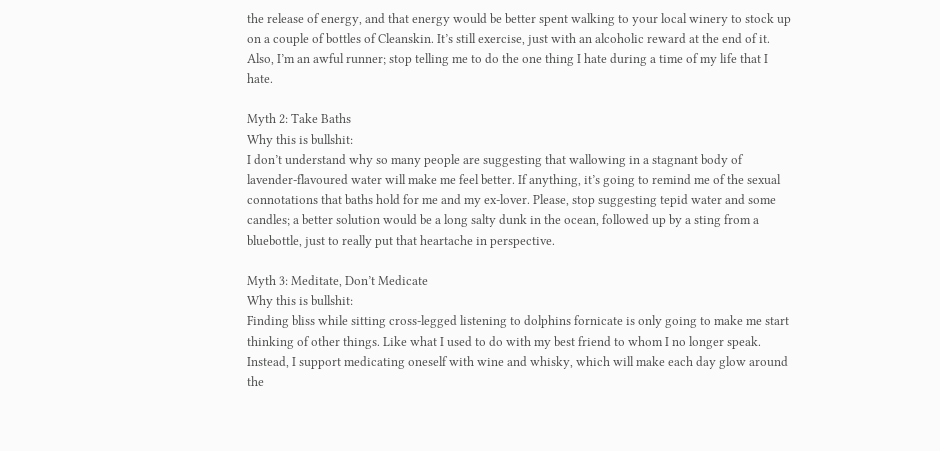the release of energy, and that energy would be better spent walking to your local winery to stock up on a couple of bottles of Cleanskin. It’s still exercise, just with an alcoholic reward at the end of it. Also, I’m an awful runner; stop telling me to do the one thing I hate during a time of my life that I hate.

Myth 2: Take Baths
Why this is bullshit:
I don’t understand why so many people are suggesting that wallowing in a stagnant body of lavender-flavoured water will make me feel better. If anything, it’s going to remind me of the sexual connotations that baths hold for me and my ex-lover. Please, stop suggesting tepid water and some candles; a better solution would be a long salty dunk in the ocean, followed up by a sting from a bluebottle, just to really put that heartache in perspective.

Myth 3: Meditate, Don’t Medicate
Why this is bullshit:
Finding bliss while sitting cross-legged listening to dolphins fornicate is only going to make me start thinking of other things. Like what I used to do with my best friend to whom I no longer speak. Instead, I support medicating oneself with wine and whisky, which will make each day glow around the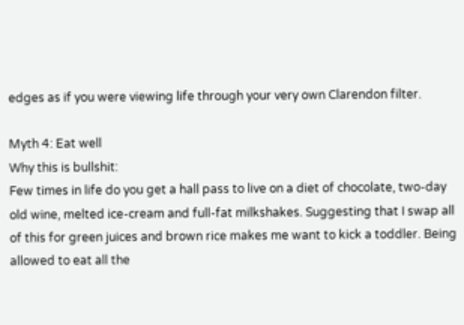edges as if you were viewing life through your very own Clarendon filter.

Myth 4: Eat well
Why this is bullshit:
Few times in life do you get a hall pass to live on a diet of chocolate, two-day old wine, melted ice-cream and full-fat milkshakes. Suggesting that I swap all of this for green juices and brown rice makes me want to kick a toddler. Being allowed to eat all the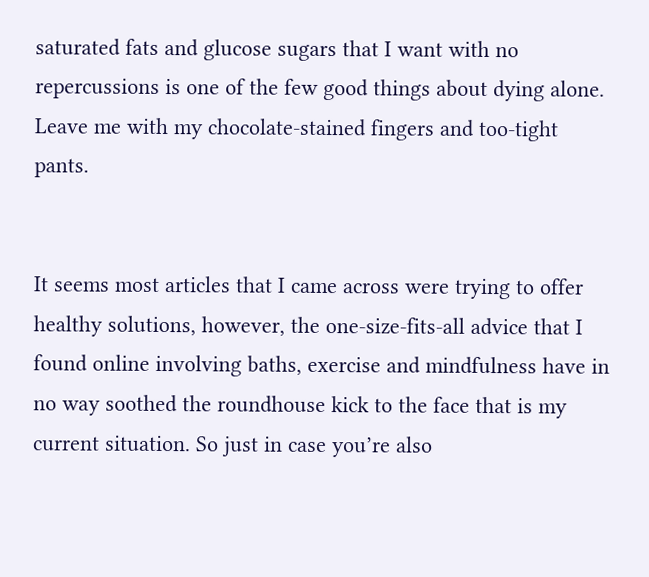saturated fats and glucose sugars that I want with no repercussions is one of the few good things about dying alone. Leave me with my chocolate-stained fingers and too-tight pants.


It seems most articles that I came across were trying to offer healthy solutions, however, the one-size-fits-all advice that I found online involving baths, exercise and mindfulness have in no way soothed the roundhouse kick to the face that is my current situation. So just in case you’re also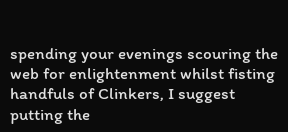spending your evenings scouring the web for enlightenment whilst fisting handfuls of Clinkers, I suggest putting the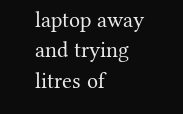laptop away and trying litres of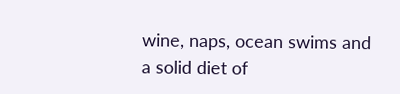wine, naps, ocean swims and a solid diet of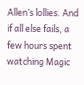Allen’s lollies. And if all else fails, a few hours spent watching Magic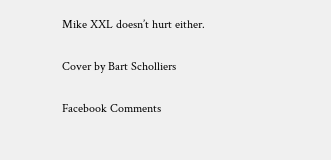Mike XXL doesn’t hurt either.

Cover by Bart Scholliers

Facebook Comments